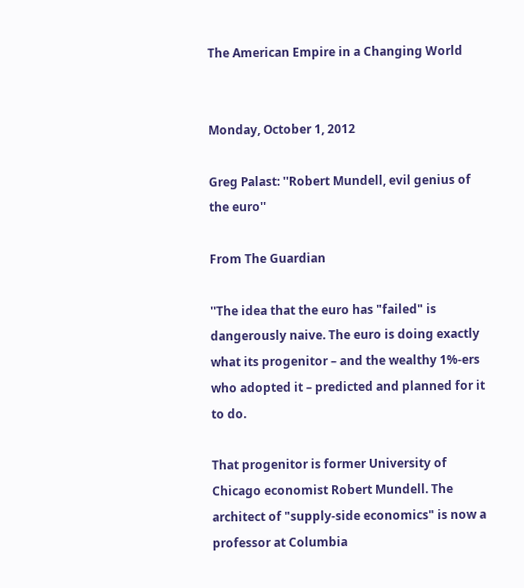The American Empire in a Changing World


Monday, October 1, 2012

Greg Palast: ''Robert Mundell, evil genius of the euro''

From The Guardian

''The idea that the euro has "failed" is dangerously naive. The euro is doing exactly what its progenitor – and the wealthy 1%-ers who adopted it – predicted and planned for it to do.

That progenitor is former University of Chicago economist Robert Mundell. The architect of "supply-side economics" is now a professor at Columbia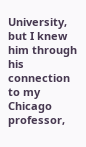University, but I knew him through his connection to my Chicago professor,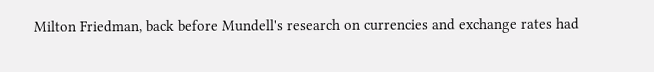Milton Friedman, back before Mundell's research on currencies and exchange rates had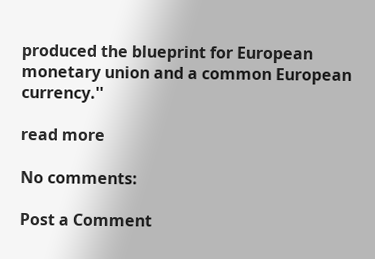produced the blueprint for European monetary union and a common European currency.''

read more

No comments:

Post a Comment